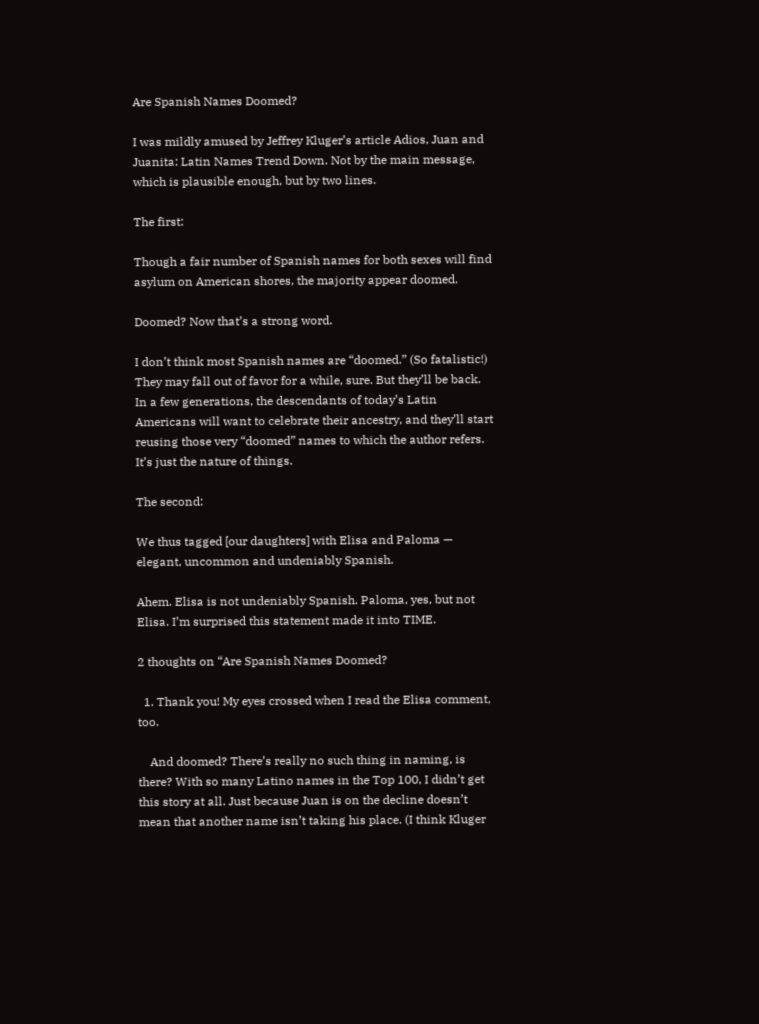Are Spanish Names Doomed?

I was mildly amused by Jeffrey Kluger’s article Adios, Juan and Juanita: Latin Names Trend Down. Not by the main message, which is plausible enough, but by two lines.

The first:

Though a fair number of Spanish names for both sexes will find asylum on American shores, the majority appear doomed.

Doomed? Now that’s a strong word.

I don’t think most Spanish names are “doomed.” (So fatalistic!) They may fall out of favor for a while, sure. But they’ll be back. In a few generations, the descendants of today’s Latin Americans will want to celebrate their ancestry, and they’ll start reusing those very “doomed” names to which the author refers. It’s just the nature of things.

The second:

We thus tagged [our daughters] with Elisa and Paloma — elegant, uncommon and undeniably Spanish.

Ahem. Elisa is not undeniably Spanish. Paloma, yes, but not Elisa. I’m surprised this statement made it into TIME.

2 thoughts on “Are Spanish Names Doomed?

  1. Thank you! My eyes crossed when I read the Elisa comment, too.

    And doomed? There’s really no such thing in naming, is there? With so many Latino names in the Top 100, I didn’t get this story at all. Just because Juan is on the decline doesn’t mean that another name isn’t taking his place. (I think Kluger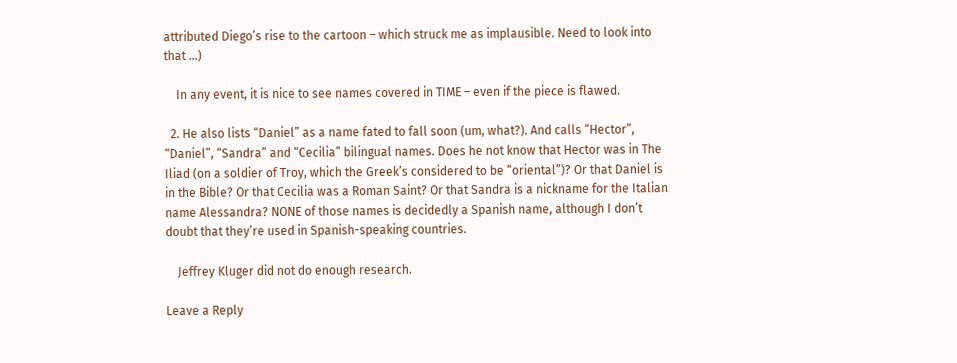attributed Diego’s rise to the cartoon – which struck me as implausible. Need to look into that …)

    In any event, it is nice to see names covered in TIME – even if the piece is flawed.

  2. He also lists “Daniel” as a name fated to fall soon (um, what?). And calls “Hector”, “Daniel”, “Sandra” and “Cecilia” bilingual names. Does he not know that Hector was in The Iliad (on a soldier of Troy, which the Greek’s considered to be “oriental”)? Or that Daniel is in the Bible? Or that Cecilia was a Roman Saint? Or that Sandra is a nickname for the Italian name Alessandra? NONE of those names is decidedly a Spanish name, although I don’t doubt that they’re used in Spanish-speaking countries.

    Jeffrey Kluger did not do enough research.

Leave a Reply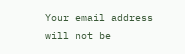Your email address will not be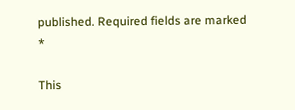published. Required fields are marked *

This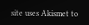site uses Akismet to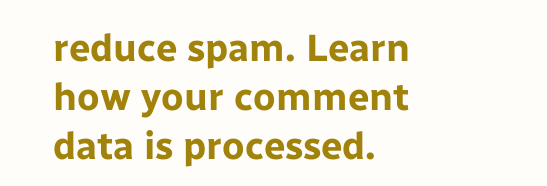reduce spam. Learn how your comment data is processed.